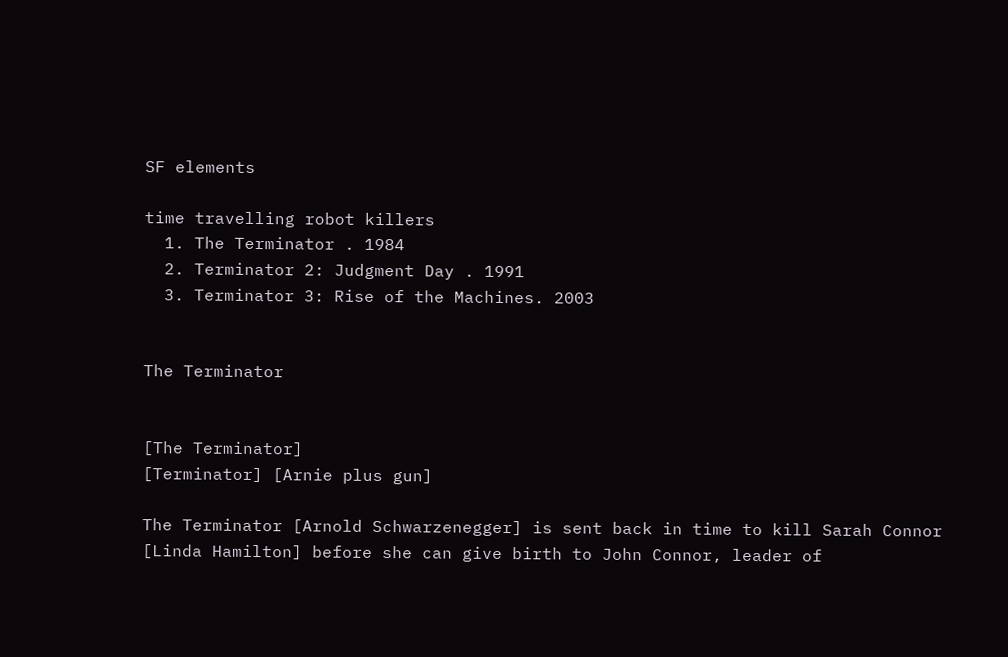SF elements

time travelling robot killers
  1. The Terminator . 1984
  2. Terminator 2: Judgment Day . 1991
  3. Terminator 3: Rise of the Machines. 2003


The Terminator


[The Terminator]
[Terminator] [Arnie plus gun]

The Terminator [Arnold Schwarzenegger] is sent back in time to kill Sarah Connor [Linda Hamilton] before she can give birth to John Connor, leader of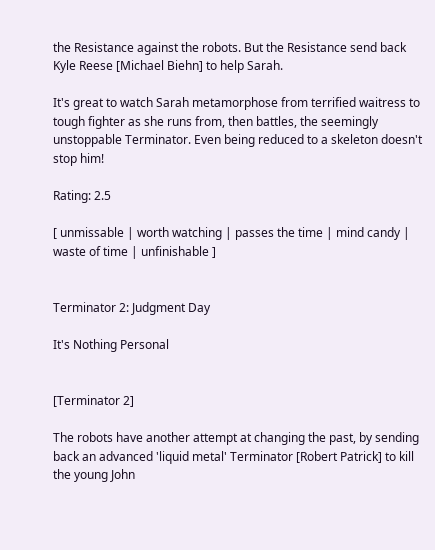the Resistance against the robots. But the Resistance send back Kyle Reese [Michael Biehn] to help Sarah.

It's great to watch Sarah metamorphose from terrified waitress to tough fighter as she runs from, then battles, the seemingly unstoppable Terminator. Even being reduced to a skeleton doesn't stop him!

Rating: 2.5

[ unmissable | worth watching | passes the time | mind candy | waste of time | unfinishable ]


Terminator 2: Judgment Day

It's Nothing Personal


[Terminator 2]

The robots have another attempt at changing the past, by sending back an advanced 'liquid metal' Terminator [Robert Patrick] to kill the young John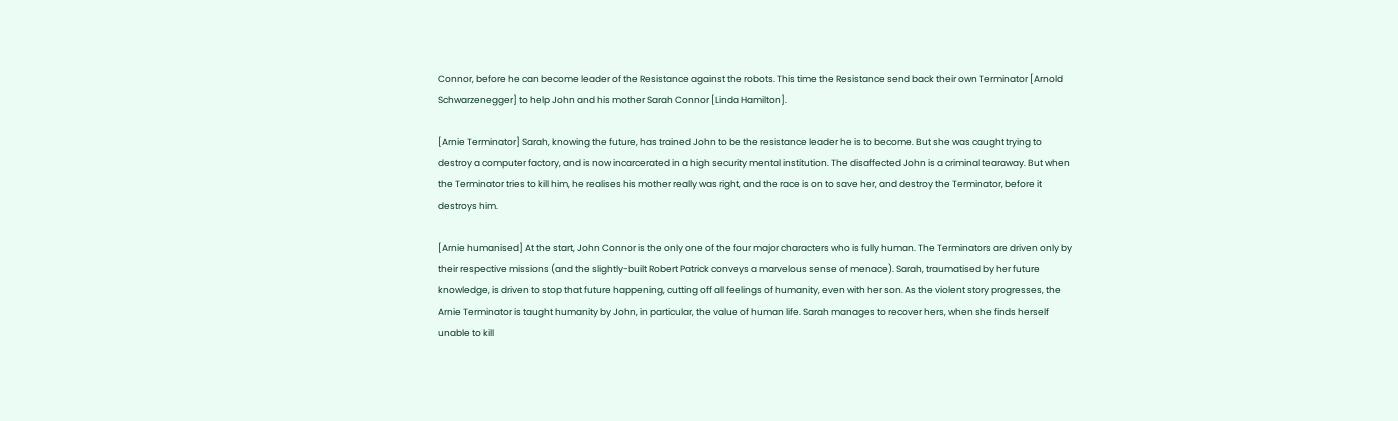Connor, before he can become leader of the Resistance against the robots. This time the Resistance send back their own Terminator [Arnold Schwarzenegger] to help John and his mother Sarah Connor [Linda Hamilton].

[Arnie Terminator] Sarah, knowing the future, has trained John to be the resistance leader he is to become. But she was caught trying to destroy a computer factory, and is now incarcerated in a high security mental institution. The disaffected John is a criminal tearaway. But when the Terminator tries to kill him, he realises his mother really was right, and the race is on to save her, and destroy the Terminator, before it destroys him.

[Arnie humanised] At the start, John Connor is the only one of the four major characters who is fully human. The Terminators are driven only by their respective missions (and the slightly-built Robert Patrick conveys a marvelous sense of menace). Sarah, traumatised by her future knowledge, is driven to stop that future happening, cutting off all feelings of humanity, even with her son. As the violent story progresses, the Arnie Terminator is taught humanity by John, in particular, the value of human life. Sarah manages to recover hers, when she finds herself unable to kill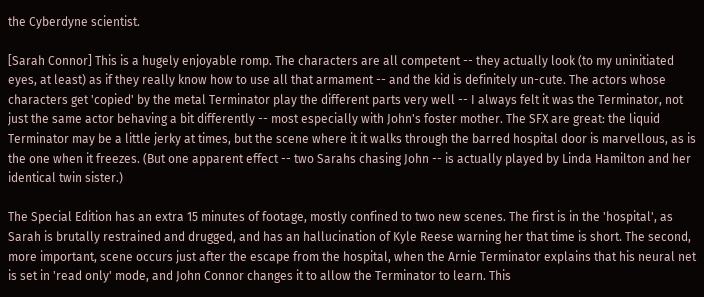the Cyberdyne scientist.

[Sarah Connor] This is a hugely enjoyable romp. The characters are all competent -- they actually look (to my uninitiated eyes, at least) as if they really know how to use all that armament -- and the kid is definitely un-cute. The actors whose characters get 'copied' by the metal Terminator play the different parts very well -- I always felt it was the Terminator, not just the same actor behaving a bit differently -- most especially with John's foster mother. The SFX are great: the liquid Terminator may be a little jerky at times, but the scene where it it walks through the barred hospital door is marvellous, as is the one when it freezes. (But one apparent effect -- two Sarahs chasing John -- is actually played by Linda Hamilton and her identical twin sister.)

The Special Edition has an extra 15 minutes of footage, mostly confined to two new scenes. The first is in the 'hospital', as Sarah is brutally restrained and drugged, and has an hallucination of Kyle Reese warning her that time is short. The second, more important, scene occurs just after the escape from the hospital, when the Arnie Terminator explains that his neural net is set in 'read only' mode, and John Connor changes it to allow the Terminator to learn. This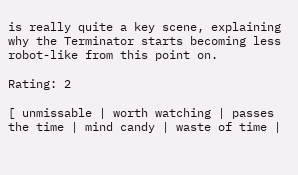is really quite a key scene, explaining why the Terminator starts becoming less robot-like from this point on.

Rating: 2

[ unmissable | worth watching | passes the time | mind candy | waste of time |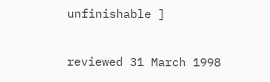unfinishable ]

reviewed 31 March 1998